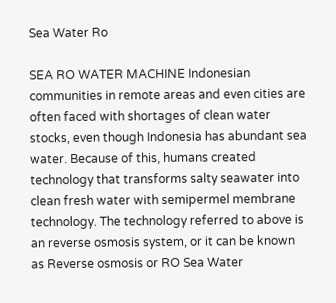Sea Water Ro

SEA RO WATER MACHINE Indonesian communities in remote areas and even cities are often faced with shortages of clean water stocks, even though Indonesia has abundant sea water. Because of this, humans created technology that transforms salty seawater into clean fresh water with semipermel membrane technology. The technology referred to above is an reverse osmosis system, or it can be known as Reverse osmosis or RO Sea Water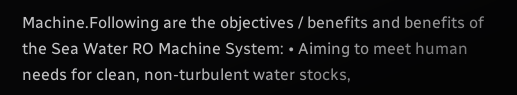Machine.Following are the objectives / benefits and benefits of the Sea Water RO Machine System: • Aiming to meet human needs for clean, non-turbulent water stocks,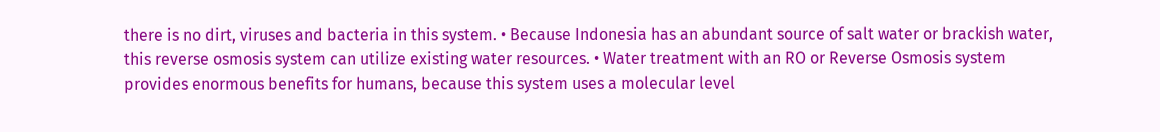there is no dirt, viruses and bacteria in this system. • Because Indonesia has an abundant source of salt water or brackish water, this reverse osmosis system can utilize existing water resources. • Water treatment with an RO or Reverse Osmosis system provides enormous benefits for humans, because this system uses a molecular level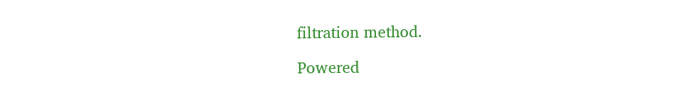filtration method.

Powered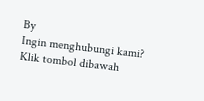By
Ingin menghubungi kami?
Klik tombol dibawah